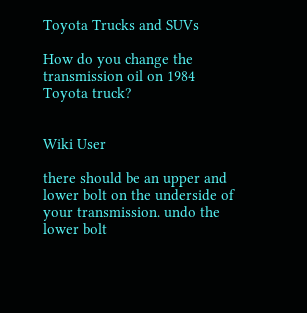Toyota Trucks and SUVs

How do you change the transmission oil on 1984 Toyota truck?


Wiki User

there should be an upper and lower bolt on the underside of your transmission. undo the lower bolt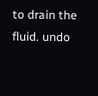to drain the fluid. undo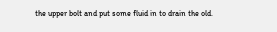the upper bolt and put some fluid in to drain the old.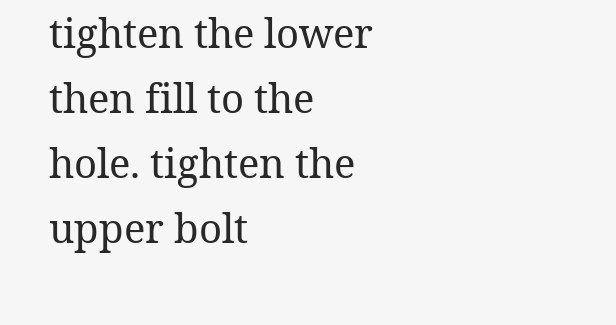tighten the lower then fill to the hole. tighten the upper bolt